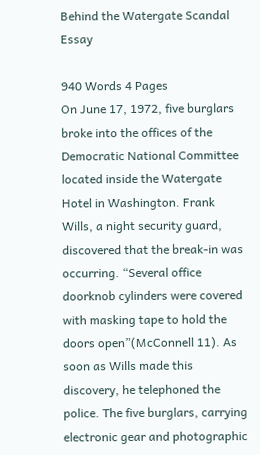Behind the Watergate Scandal Essay

940 Words 4 Pages
On June 17, 1972, five burglars broke into the offices of the Democratic National Committee located inside the Watergate Hotel in Washington. Frank Wills, a night security guard, discovered that the break-in was occurring. “Several office doorknob cylinders were covered with masking tape to hold the doors open”(McConnell 11). As soon as Wills made this discovery, he telephoned the police. The five burglars, carrying electronic gear and photographic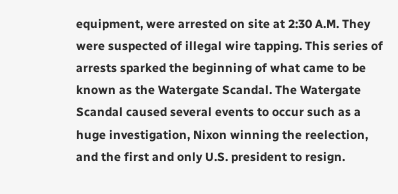equipment, were arrested on site at 2:30 A.M. They were suspected of illegal wire tapping. This series of arrests sparked the beginning of what came to be known as the Watergate Scandal. The Watergate Scandal caused several events to occur such as a huge investigation, Nixon winning the reelection, and the first and only U.S. president to resign.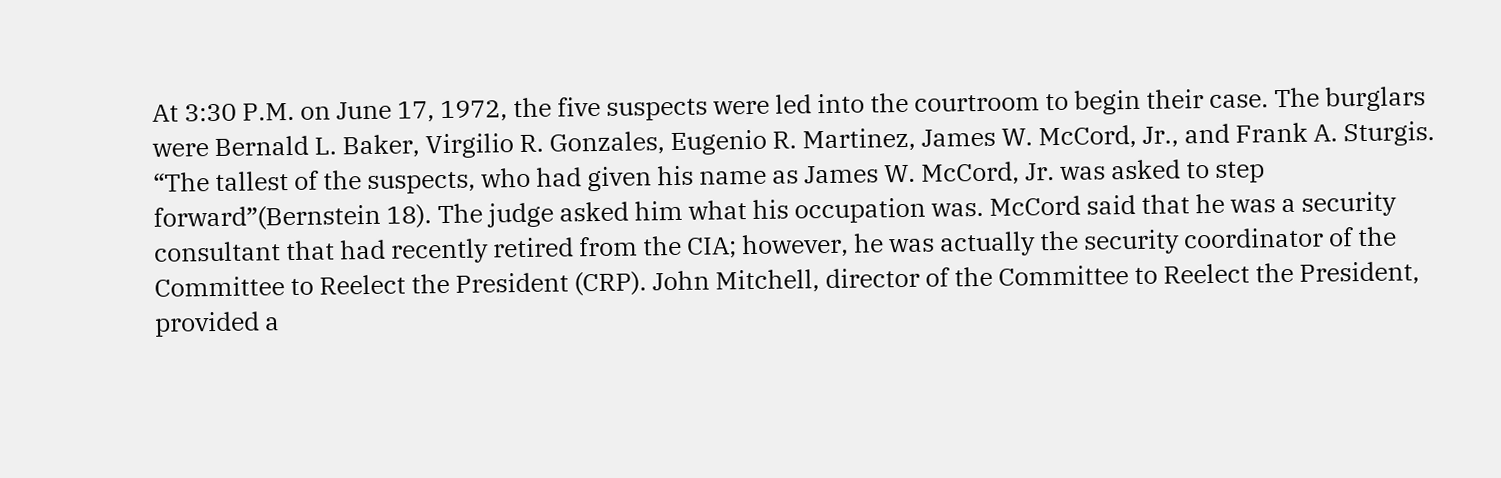At 3:30 P.M. on June 17, 1972, the five suspects were led into the courtroom to begin their case. The burglars were Bernald L. Baker, Virgilio R. Gonzales, Eugenio R. Martinez, James W. McCord, Jr., and Frank A. Sturgis. “The tallest of the suspects, who had given his name as James W. McCord, Jr. was asked to step forward”(Bernstein 18). The judge asked him what his occupation was. McCord said that he was a security consultant that had recently retired from the CIA; however, he was actually the security coordinator of the Committee to Reelect the President (CRP). John Mitchell, director of the Committee to Reelect the President, provided a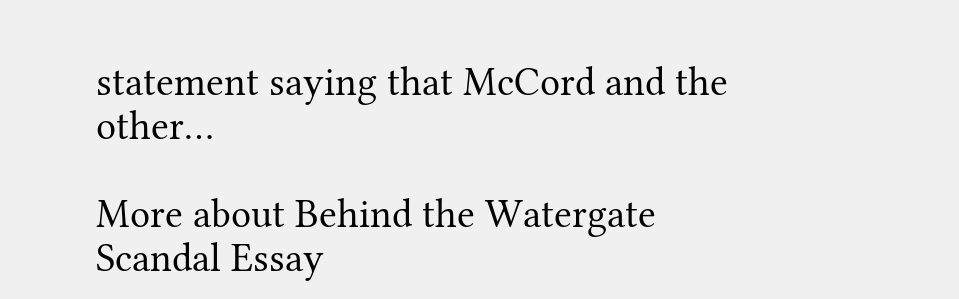statement saying that McCord and the other…

More about Behind the Watergate Scandal Essay